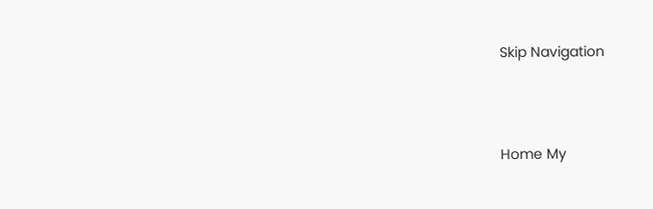Skip Navigation





Home My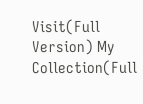Visit(Full Version) My Collection(Full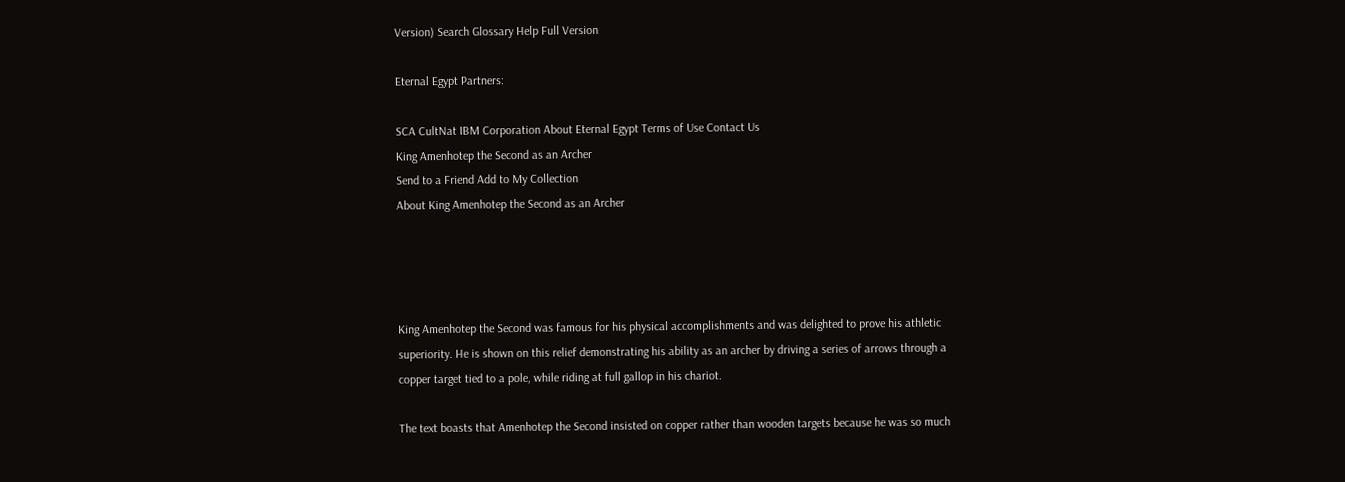Version) Search Glossary Help Full Version

Eternal Egypt Partners:

SCA CultNat IBM Corporation About Eternal Egypt Terms of Use Contact Us
King Amenhotep the Second as an Archer
Send to a Friend Add to My Collection
About King Amenhotep the Second as an Archer




King Amenhotep the Second was famous for his physical accomplishments and was delighted to prove his athletic superiority. He is shown on this relief demonstrating his ability as an archer by driving a series of arrows through a copper target tied to a pole, while riding at full gallop in his chariot.

The text boasts that Amenhotep the Second insisted on copper rather than wooden targets because he was so much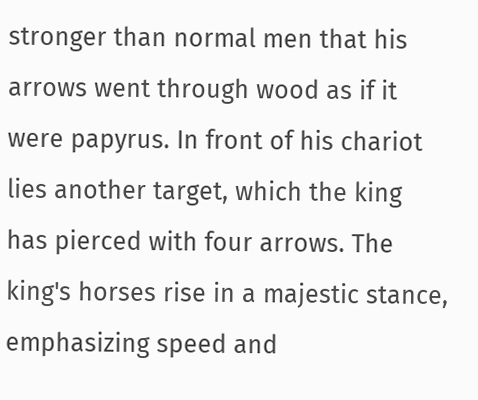stronger than normal men that his arrows went through wood as if it were papyrus. In front of his chariot lies another target, which the king has pierced with four arrows. The king's horses rise in a majestic stance, emphasizing speed and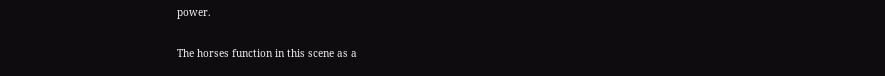power.

The horses function in this scene as a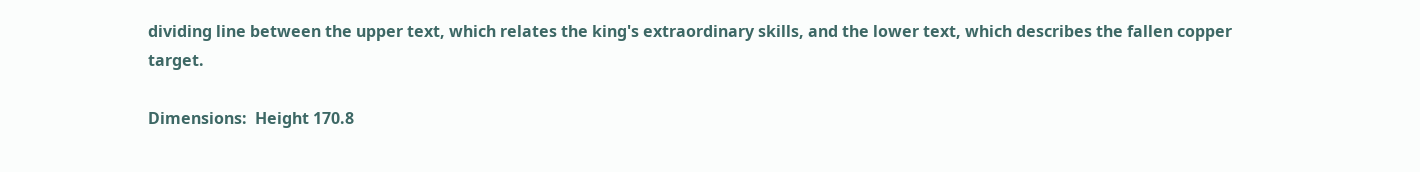dividing line between the upper text, which relates the king's extraordinary skills, and the lower text, which describes the fallen copper target.

Dimensions:  Height 170.8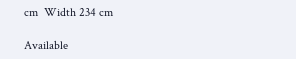cm  Width 234 cm

Available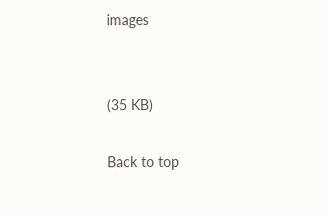images


(35 KB)

Back to top